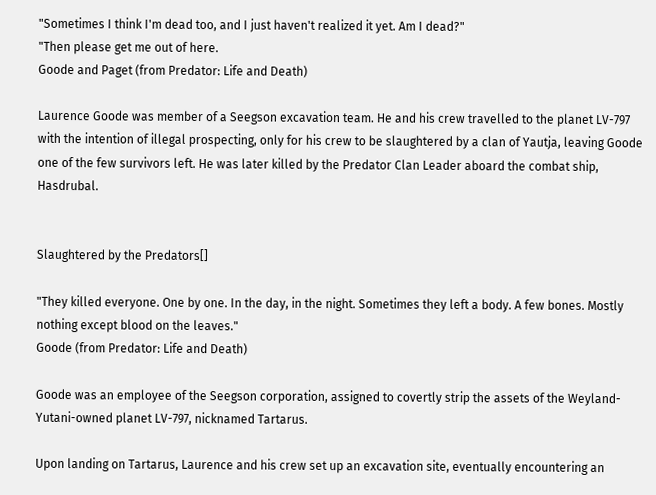"Sometimes I think I'm dead too, and I just haven't realized it yet. Am I dead?"
"Then please get me out of here.
Goode and Paget (from Predator: Life and Death)

Laurence Goode was member of a Seegson excavation team. He and his crew travelled to the planet LV-797 with the intention of illegal prospecting, only for his crew to be slaughtered by a clan of Yautja, leaving Goode one of the few survivors left. He was later killed by the Predator Clan Leader aboard the combat ship, Hasdrubal.


Slaughtered by the Predators[]

"They killed everyone. One by one. In the day, in the night. Sometimes they left a body. A few bones. Mostly nothing except blood on the leaves."
Goode (from Predator: Life and Death)

Goode was an employee of the Seegson corporation, assigned to covertly strip the assets of the Weyland-Yutani-owned planet LV-797, nicknamed Tartarus.

Upon landing on Tartarus, Laurence and his crew set up an excavation site, eventually encountering an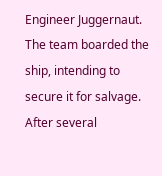Engineer Juggernaut. The team boarded the ship, intending to secure it for salvage. After several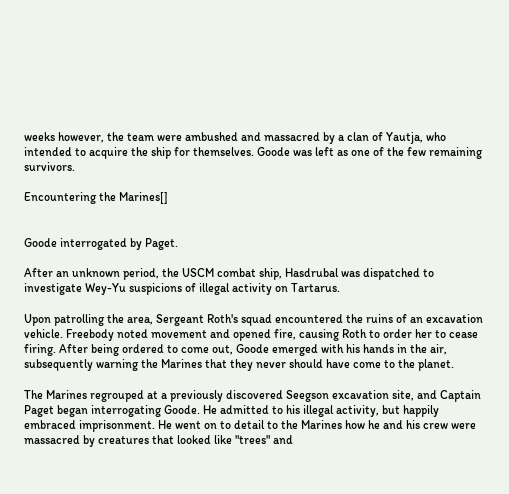weeks however, the team were ambushed and massacred by a clan of Yautja, who intended to acquire the ship for themselves. Goode was left as one of the few remaining survivors.

Encountering the Marines[]


Goode interrogated by Paget.

After an unknown period, the USCM combat ship, Hasdrubal was dispatched to investigate Wey-Yu suspicions of illegal activity on Tartarus.

Upon patrolling the area, Sergeant Roth's squad encountered the ruins of an excavation vehicle. Freebody noted movement and opened fire, causing Roth to order her to cease firing. After being ordered to come out, Goode emerged with his hands in the air, subsequently warning the Marines that they never should have come to the planet.

The Marines regrouped at a previously discovered Seegson excavation site, and Captain Paget began interrogating Goode. He admitted to his illegal activity, but happily embraced imprisonment. He went on to detail to the Marines how he and his crew were massacred by creatures that looked like "trees" and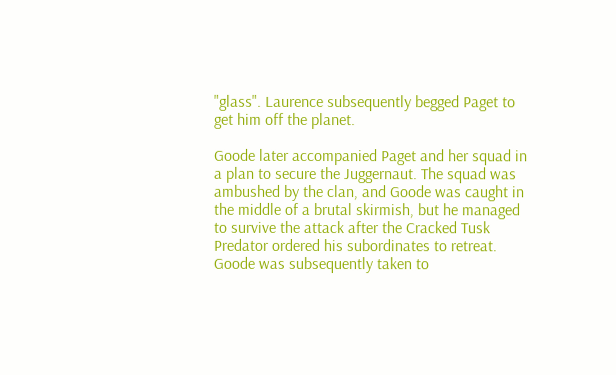"glass". Laurence subsequently begged Paget to get him off the planet.

Goode later accompanied Paget and her squad in a plan to secure the Juggernaut. The squad was ambushed by the clan, and Goode was caught in the middle of a brutal skirmish, but he managed to survive the attack after the Cracked Tusk Predator ordered his subordinates to retreat. Goode was subsequently taken to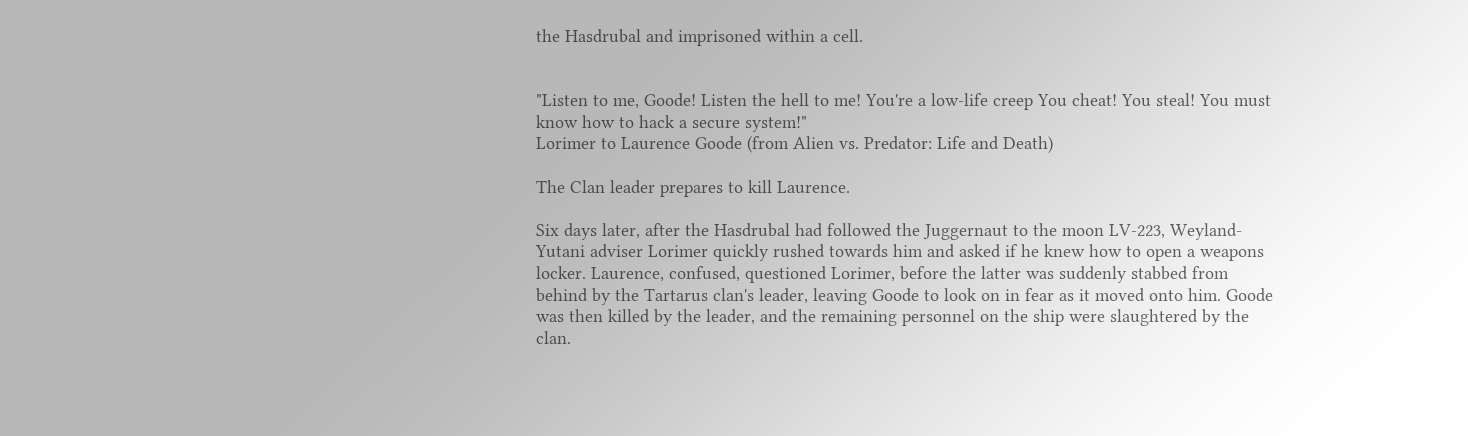the Hasdrubal and imprisoned within a cell.


"Listen to me, Goode! Listen the hell to me! You're a low-life creep You cheat! You steal! You must know how to hack a secure system!"
Lorimer to Laurence Goode (from Alien vs. Predator: Life and Death)

The Clan leader prepares to kill Laurence.

Six days later, after the Hasdrubal had followed the Juggernaut to the moon LV-223, Weyland-Yutani adviser Lorimer quickly rushed towards him and asked if he knew how to open a weapons locker. Laurence, confused, questioned Lorimer, before the latter was suddenly stabbed from behind by the Tartarus clan's leader, leaving Goode to look on in fear as it moved onto him. Goode was then killed by the leader, and the remaining personnel on the ship were slaughtered by the clan.